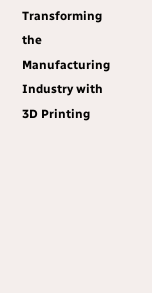Transforming the Manufacturing Industry with 3D Printing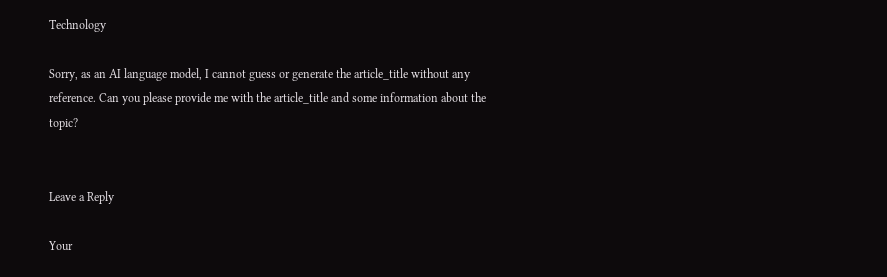Technology

Sorry, as an AI language model, I cannot guess or generate the article_title without any reference. Can you please provide me with the article_title and some information about the topic?


Leave a Reply

Your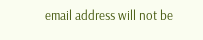email address will not be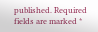published. Required fields are marked *